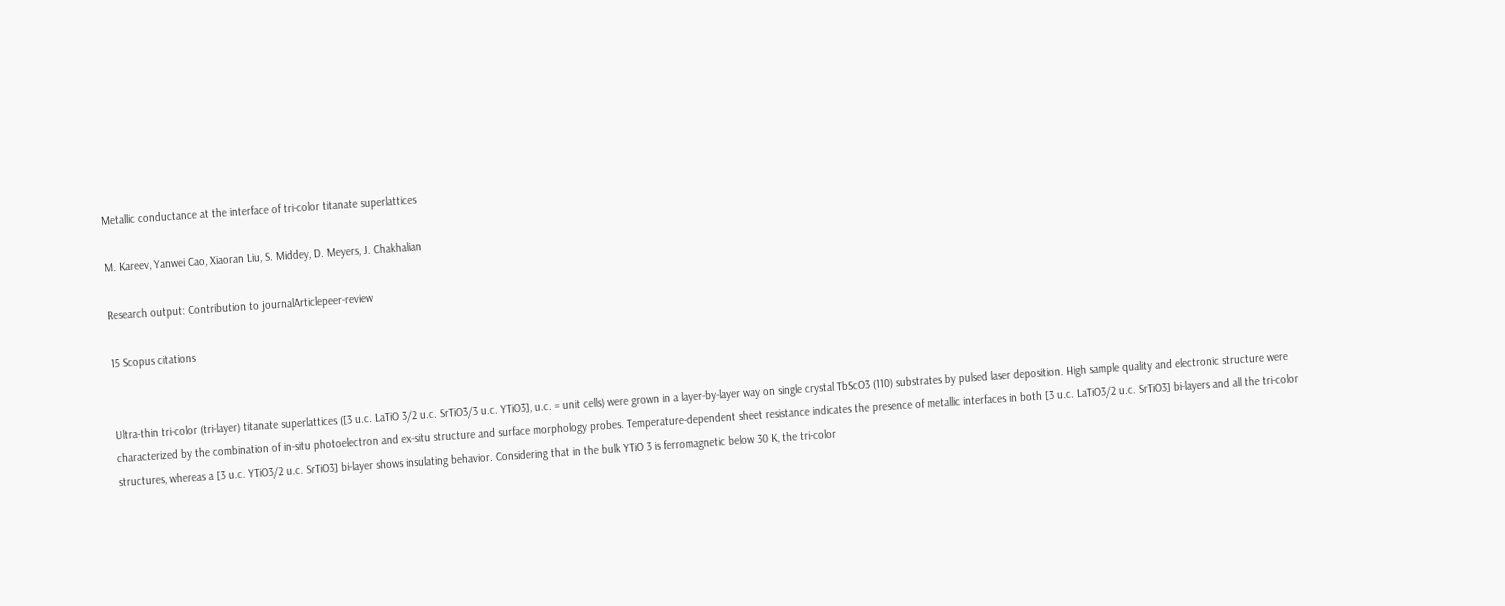Metallic conductance at the interface of tri-color titanate superlattices

M. Kareev, Yanwei Cao, Xiaoran Liu, S. Middey, D. Meyers, J. Chakhalian

Research output: Contribution to journalArticlepeer-review

15 Scopus citations


Ultra-thin tri-color (tri-layer) titanate superlattices ([3 u.c. LaTiO 3/2 u.c. SrTiO3/3 u.c. YTiO3], u.c. = unit cells) were grown in a layer-by-layer way on single crystal TbScO3 (110) substrates by pulsed laser deposition. High sample quality and electronic structure were characterized by the combination of in-situ photoelectron and ex-situ structure and surface morphology probes. Temperature-dependent sheet resistance indicates the presence of metallic interfaces in both [3 u.c. LaTiO3/2 u.c. SrTiO3] bi-layers and all the tri-color structures, whereas a [3 u.c. YTiO3/2 u.c. SrTiO3] bi-layer shows insulating behavior. Considering that in the bulk YTiO 3 is ferromagnetic below 30 K, the tri-color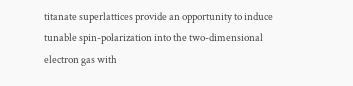titanate superlattices provide an opportunity to induce tunable spin-polarization into the two-dimensional electron gas with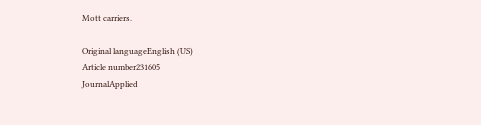Mott carriers.

Original languageEnglish (US)
Article number231605
JournalApplied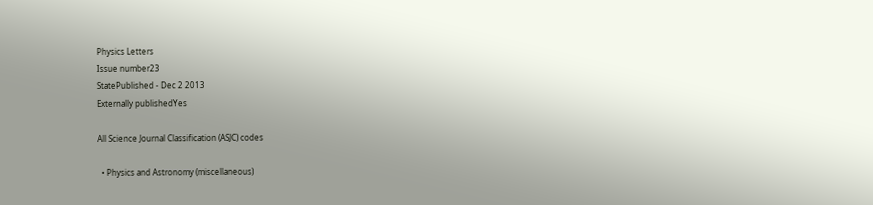Physics Letters
Issue number23
StatePublished - Dec 2 2013
Externally publishedYes

All Science Journal Classification (ASJC) codes

  • Physics and Astronomy (miscellaneous)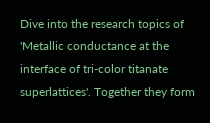Dive into the research topics of 'Metallic conductance at the interface of tri-color titanate superlattices'. Together they form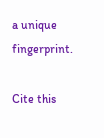a unique fingerprint.

Cite this